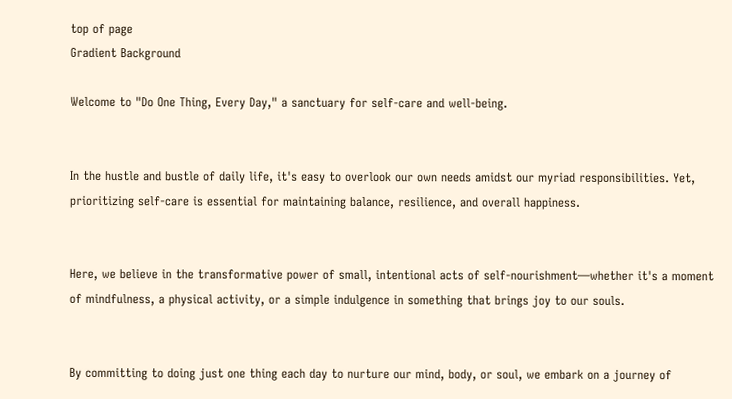top of page
Gradient Background

Welcome to "Do One Thing, Every Day," a sanctuary for self-care and well-being.


In the hustle and bustle of daily life, it's easy to overlook our own needs amidst our myriad responsibilities. Yet, prioritizing self-care is essential for maintaining balance, resilience, and overall happiness.


Here, we believe in the transformative power of small, intentional acts of self-nourishment—whether it's a moment of mindfulness, a physical activity, or a simple indulgence in something that brings joy to our souls.


By committing to doing just one thing each day to nurture our mind, body, or soul, we embark on a journey of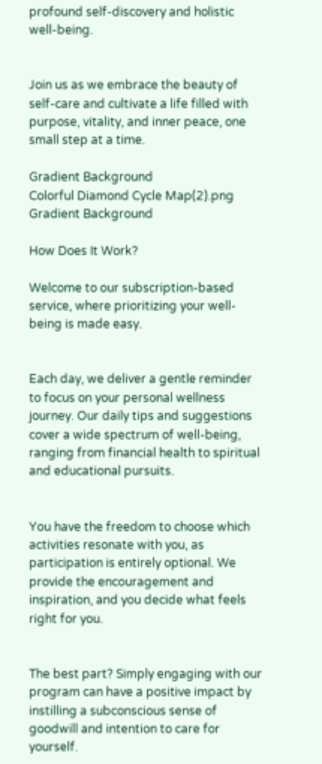profound self-discovery and holistic well-being.


Join us as we embrace the beauty of self-care and cultivate a life filled with purpose, vitality, and inner peace, one small step at a time.

Gradient Background
Colorful Diamond Cycle Map(2).png
Gradient Background

How Does It Work?

Welcome to our subscription-based service, where prioritizing your well-being is made easy.


Each day, we deliver a gentle reminder to focus on your personal wellness journey. Our daily tips and suggestions cover a wide spectrum of well-being, ranging from financial health to spiritual and educational pursuits.


You have the freedom to choose which activities resonate with you, as participation is entirely optional. We provide the encouragement and inspiration, and you decide what feels right for you.


The best part? Simply engaging with our program can have a positive impact by instilling a subconscious sense of goodwill and intention to care for yourself.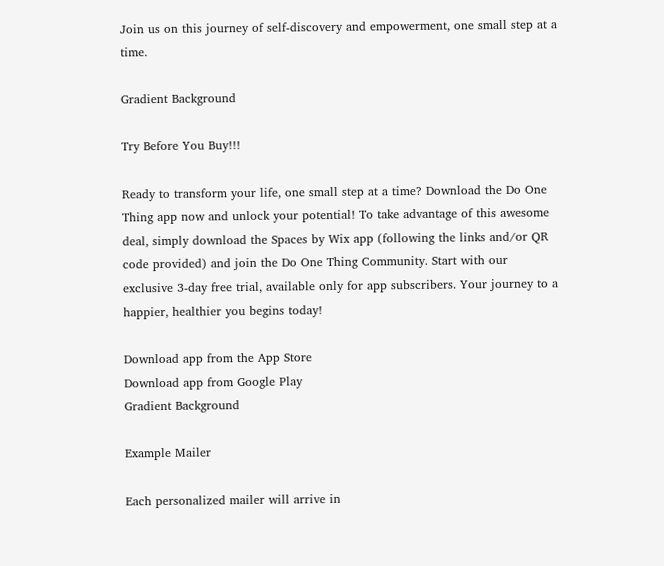Join us on this journey of self-discovery and empowerment, one small step at a time.

Gradient Background

Try Before You Buy!!!

Ready to transform your life, one small step at a time? Download the Do One Thing app now and unlock your potential! To take advantage of this awesome deal, simply download the Spaces by Wix app (following the links and/or QR code provided) and join the Do One Thing Community. Start with our exclusive 3-day free trial, available only for app subscribers. Your journey to a happier, healthier you begins today!

Download app from the App Store
Download app from Google Play
Gradient Background

Example Mailer

Each personalized mailer will arrive in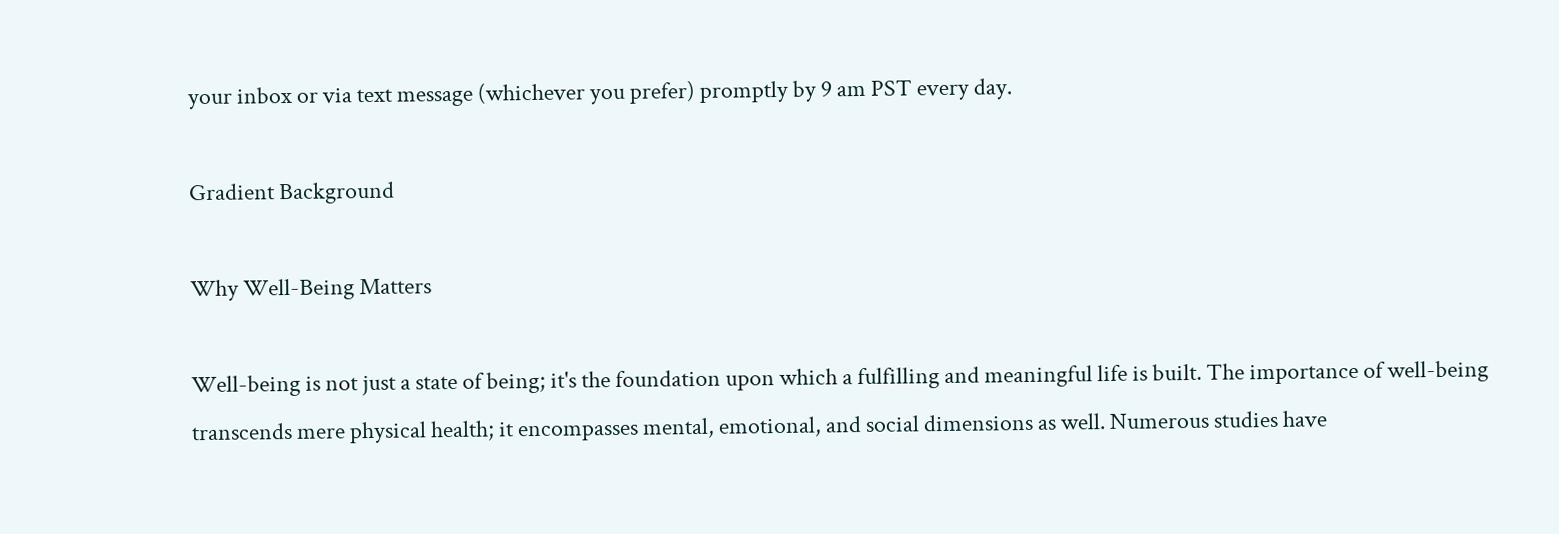your inbox or via text message (whichever you prefer) promptly by 9 am PST every day.

Gradient Background

Why Well-Being Matters

Well-being is not just a state of being; it's the foundation upon which a fulfilling and meaningful life is built. The importance of well-being transcends mere physical health; it encompasses mental, emotional, and social dimensions as well. Numerous studies have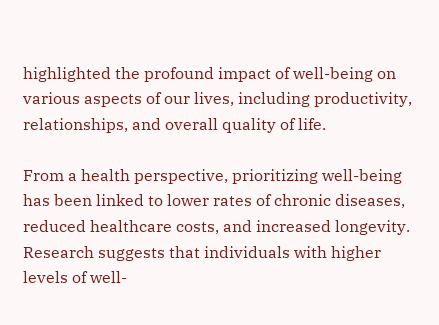highlighted the profound impact of well-being on various aspects of our lives, including productivity, relationships, and overall quality of life.

From a health perspective, prioritizing well-being has been linked to lower rates of chronic diseases, reduced healthcare costs, and increased longevity. Research suggests that individuals with higher levels of well-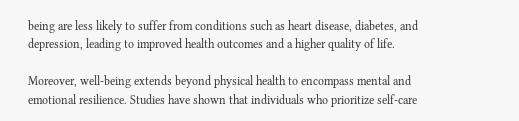being are less likely to suffer from conditions such as heart disease, diabetes, and depression, leading to improved health outcomes and a higher quality of life.

Moreover, well-being extends beyond physical health to encompass mental and emotional resilience. Studies have shown that individuals who prioritize self-care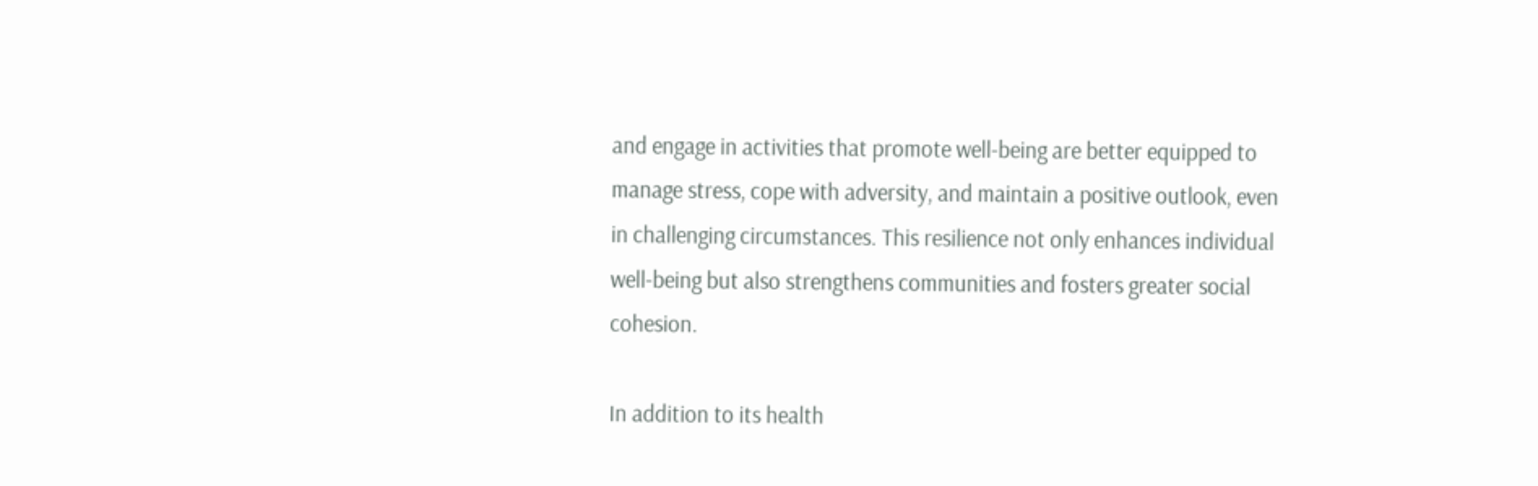and engage in activities that promote well-being are better equipped to manage stress, cope with adversity, and maintain a positive outlook, even in challenging circumstances. This resilience not only enhances individual well-being but also strengthens communities and fosters greater social cohesion.

In addition to its health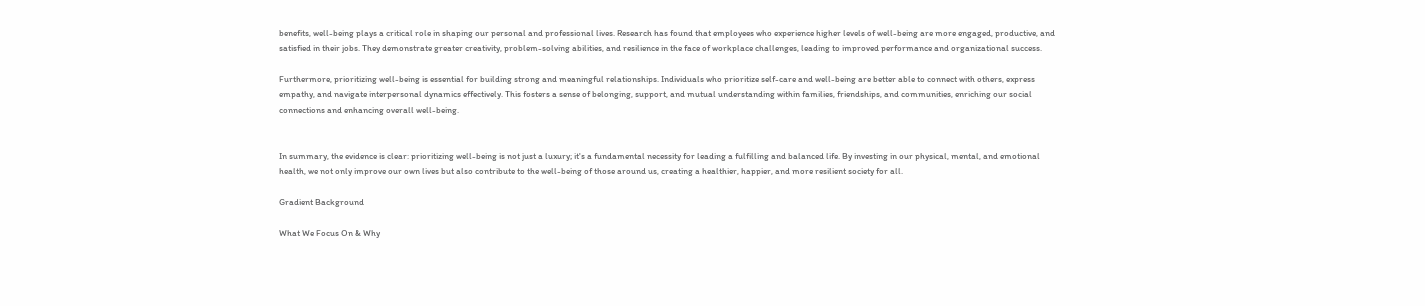benefits, well-being plays a critical role in shaping our personal and professional lives. Research has found that employees who experience higher levels of well-being are more engaged, productive, and satisfied in their jobs. They demonstrate greater creativity, problem-solving abilities, and resilience in the face of workplace challenges, leading to improved performance and organizational success.

Furthermore, prioritizing well-being is essential for building strong and meaningful relationships. Individuals who prioritize self-care and well-being are better able to connect with others, express empathy, and navigate interpersonal dynamics effectively. This fosters a sense of belonging, support, and mutual understanding within families, friendships, and communities, enriching our social connections and enhancing overall well-being.


In summary, the evidence is clear: prioritizing well-being is not just a luxury; it's a fundamental necessity for leading a fulfilling and balanced life. By investing in our physical, mental, and emotional health, we not only improve our own lives but also contribute to the well-being of those around us, creating a healthier, happier, and more resilient society for all.

Gradient Background

What We Focus On & Why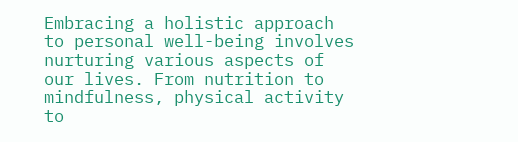Embracing a holistic approach to personal well-being involves nurturing various aspects of our lives. From nutrition to mindfulness, physical activity to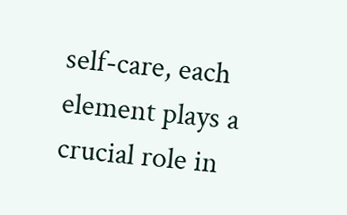self-care, each element plays a crucial role in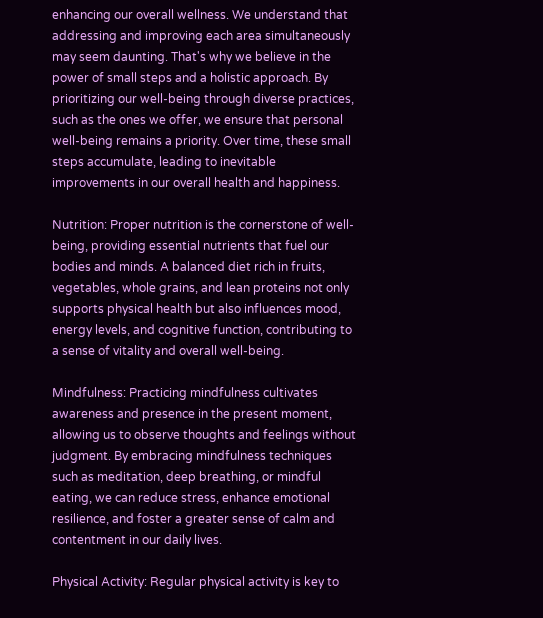enhancing our overall wellness. We understand that addressing and improving each area simultaneously may seem daunting. That's why we believe in the power of small steps and a holistic approach. By prioritizing our well-being through diverse practices, such as the ones we offer, we ensure that personal well-being remains a priority. Over time, these small steps accumulate, leading to inevitable improvements in our overall health and happiness.

Nutrition: Proper nutrition is the cornerstone of well-being, providing essential nutrients that fuel our bodies and minds. A balanced diet rich in fruits, vegetables, whole grains, and lean proteins not only supports physical health but also influences mood, energy levels, and cognitive function, contributing to a sense of vitality and overall well-being.

Mindfulness: Practicing mindfulness cultivates awareness and presence in the present moment, allowing us to observe thoughts and feelings without judgment. By embracing mindfulness techniques such as meditation, deep breathing, or mindful eating, we can reduce stress, enhance emotional resilience, and foster a greater sense of calm and contentment in our daily lives.

Physical Activity: Regular physical activity is key to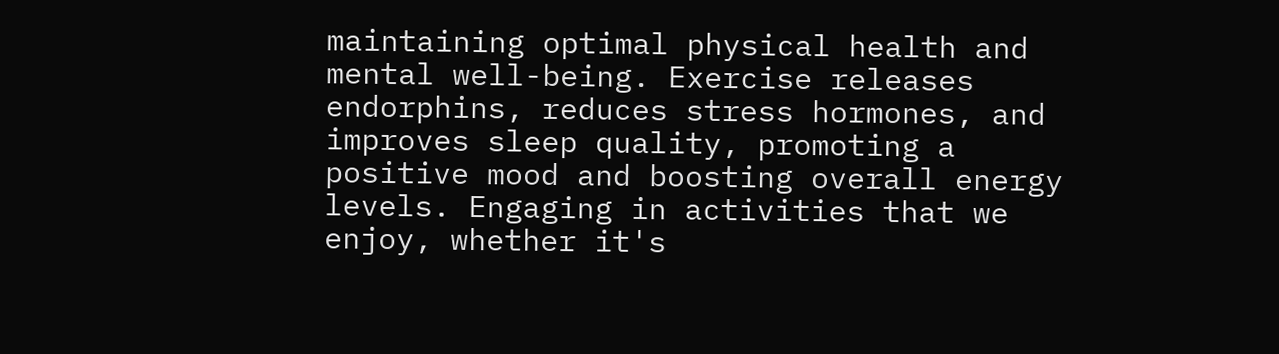maintaining optimal physical health and mental well-being. Exercise releases endorphins, reduces stress hormones, and improves sleep quality, promoting a positive mood and boosting overall energy levels. Engaging in activities that we enjoy, whether it's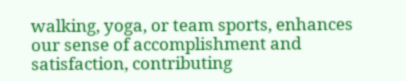walking, yoga, or team sports, enhances our sense of accomplishment and satisfaction, contributing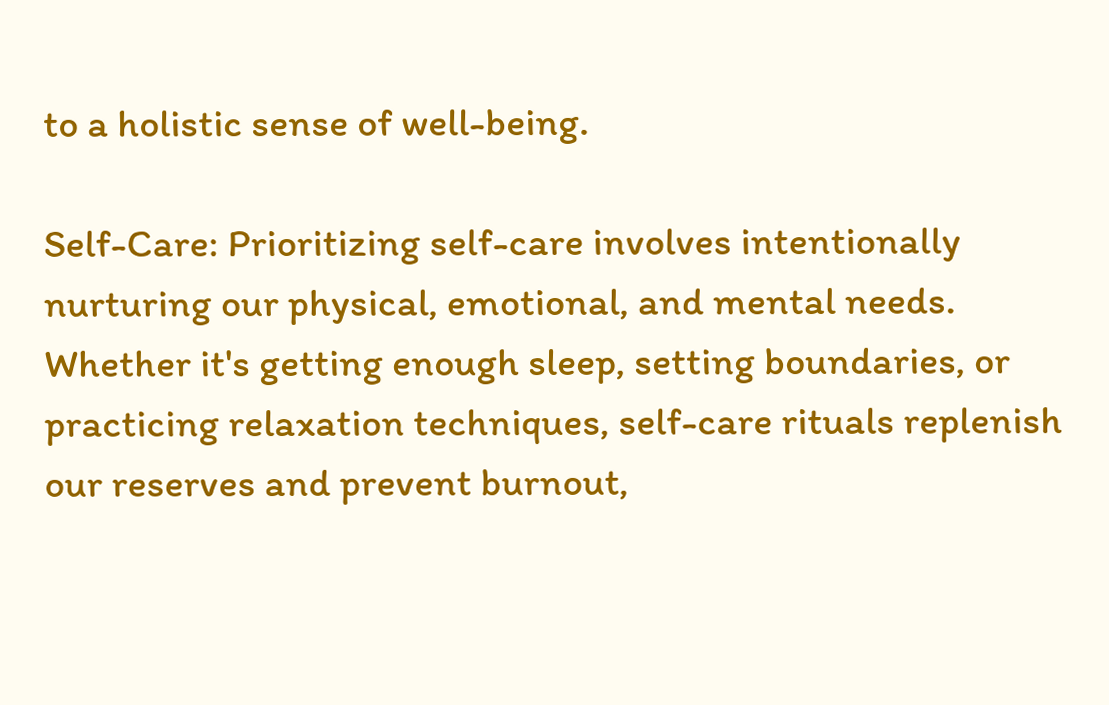to a holistic sense of well-being.

Self-Care: Prioritizing self-care involves intentionally nurturing our physical, emotional, and mental needs. Whether it's getting enough sleep, setting boundaries, or practicing relaxation techniques, self-care rituals replenish our reserves and prevent burnout,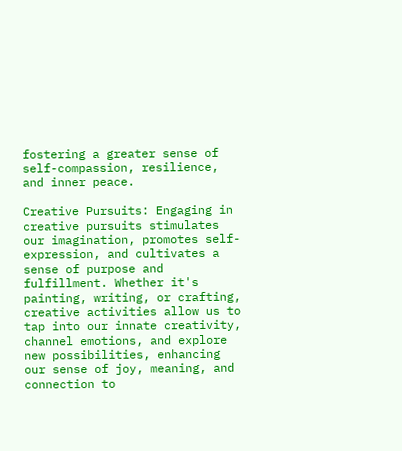fostering a greater sense of self-compassion, resilience, and inner peace.

Creative Pursuits: Engaging in creative pursuits stimulates our imagination, promotes self-expression, and cultivates a sense of purpose and fulfillment. Whether it's painting, writing, or crafting, creative activities allow us to tap into our innate creativity, channel emotions, and explore new possibilities, enhancing our sense of joy, meaning, and connection to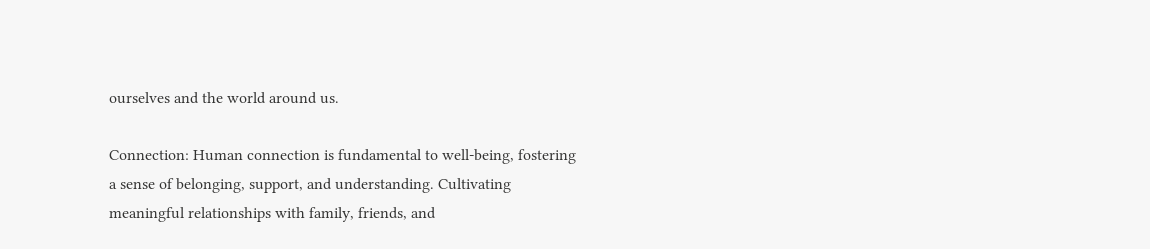ourselves and the world around us.

Connection: Human connection is fundamental to well-being, fostering a sense of belonging, support, and understanding. Cultivating meaningful relationships with family, friends, and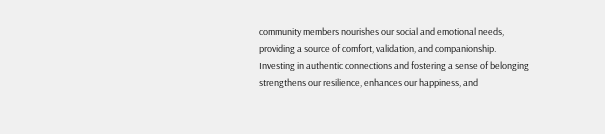community members nourishes our social and emotional needs, providing a source of comfort, validation, and companionship. Investing in authentic connections and fostering a sense of belonging strengthens our resilience, enhances our happiness, and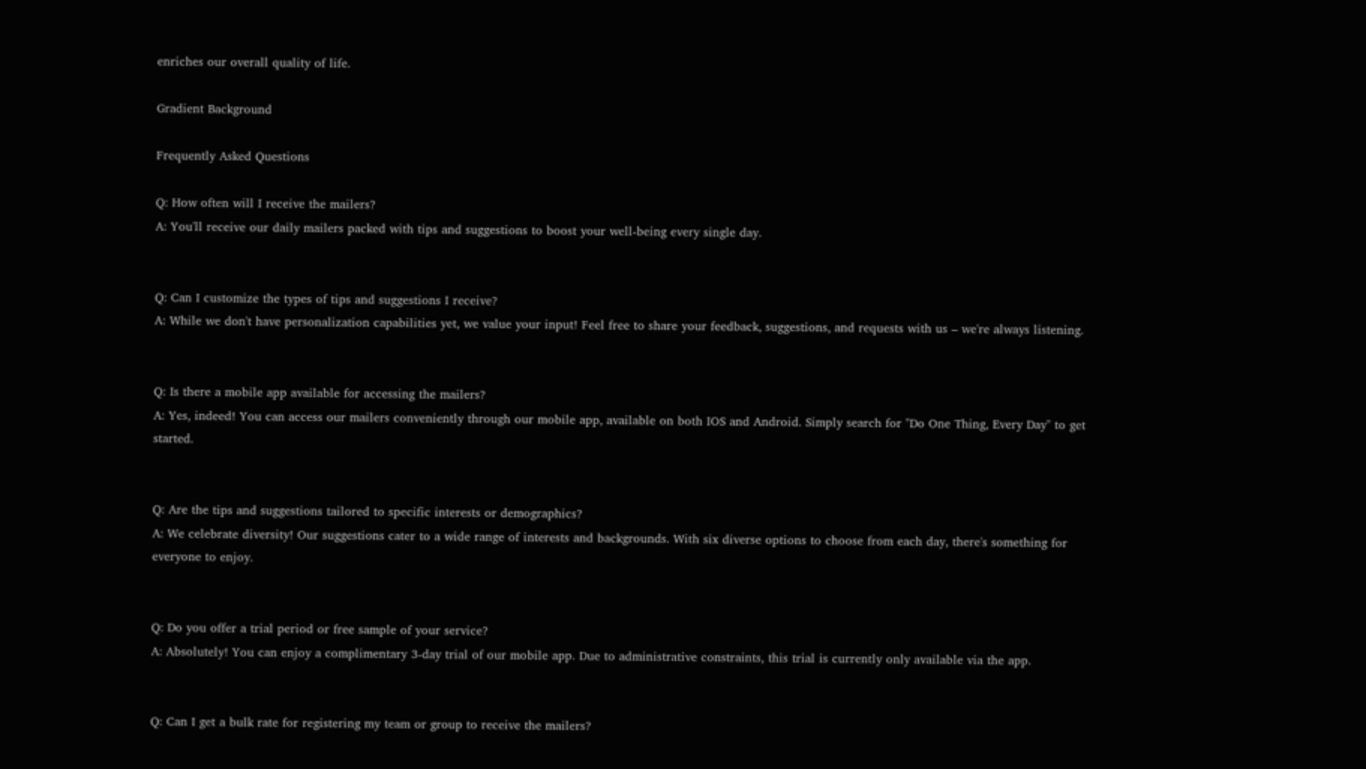enriches our overall quality of life.

Gradient Background

Frequently Asked Questions

Q: How often will I receive the mailers?
A: You'll receive our daily mailers packed with tips and suggestions to boost your well-being every single day.


Q: Can I customize the types of tips and suggestions I receive?
A: While we don't have personalization capabilities yet, we value your input! Feel free to share your feedback, suggestions, and requests with us – we're always listening.


Q: Is there a mobile app available for accessing the mailers?
A: Yes, indeed! You can access our mailers conveniently through our mobile app, available on both IOS and Android. Simply search for "Do One Thing, Every Day" to get started.


Q: Are the tips and suggestions tailored to specific interests or demographics?
A: We celebrate diversity! Our suggestions cater to a wide range of interests and backgrounds. With six diverse options to choose from each day, there's something for everyone to enjoy.


Q: Do you offer a trial period or free sample of your service?
A: Absolutely! You can enjoy a complimentary 3-day trial of our mobile app. Due to administrative constraints, this trial is currently only available via the app.


Q: Can I get a bulk rate for registering my team or group to receive the mailers?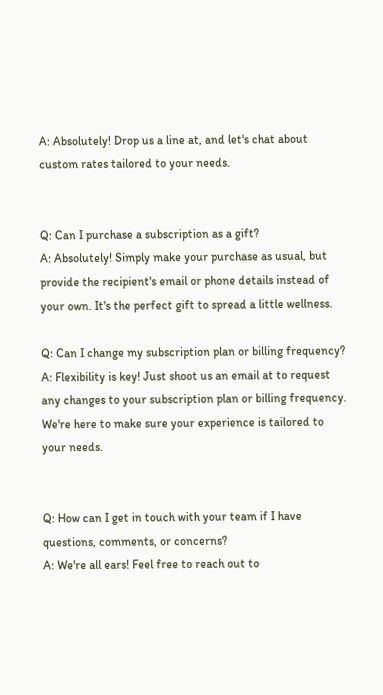A: Absolutely! Drop us a line at, and let's chat about custom rates tailored to your needs.


Q: Can I purchase a subscription as a gift?
A: Absolutely! Simply make your purchase as usual, but provide the recipient's email or phone details instead of your own. It's the perfect gift to spread a little wellness.

Q: Can I change my subscription plan or billing frequency?
A: Flexibility is key! Just shoot us an email at to request any changes to your subscription plan or billing frequency. We're here to make sure your experience is tailored to your needs.


Q: How can I get in touch with your team if I have questions, comments, or concerns?
A: We're all ears! Feel free to reach out to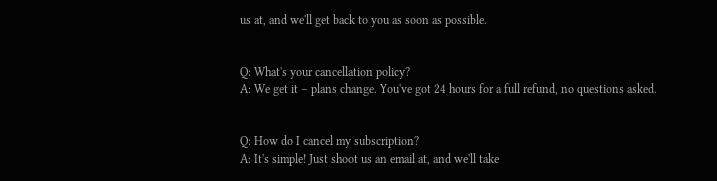us at, and we'll get back to you as soon as possible.


Q: What's your cancellation policy?
A: We get it – plans change. You've got 24 hours for a full refund, no questions asked.


Q: How do I cancel my subscription?
A: It's simple! Just shoot us an email at, and we'll take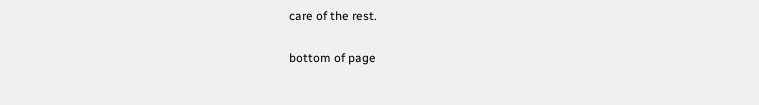care of the rest.

bottom of page